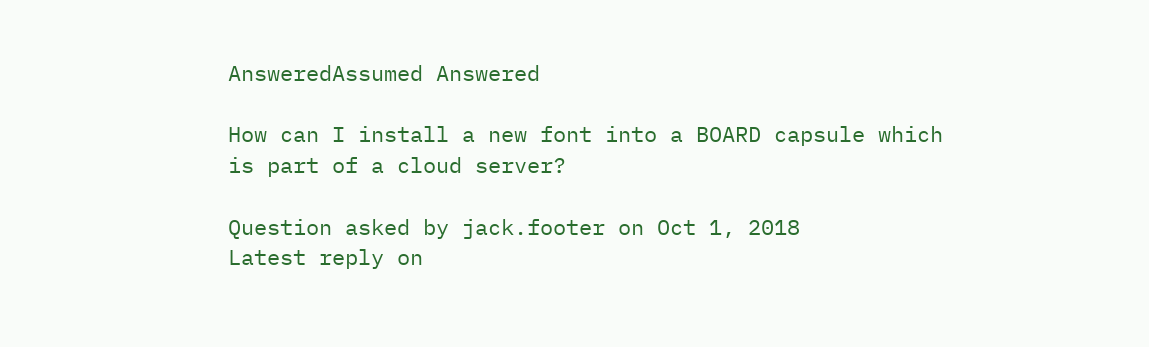AnsweredAssumed Answered

How can I install a new font into a BOARD capsule which is part of a cloud server?

Question asked by jack.footer on Oct 1, 2018
Latest reply on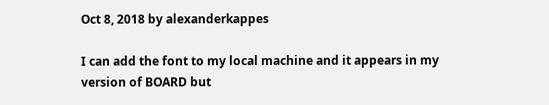Oct 8, 2018 by alexanderkappes

I can add the font to my local machine and it appears in my version of BOARD but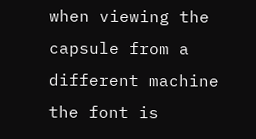when viewing the capsule from a different machine the font is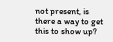not present, is there a way to get this to show up?